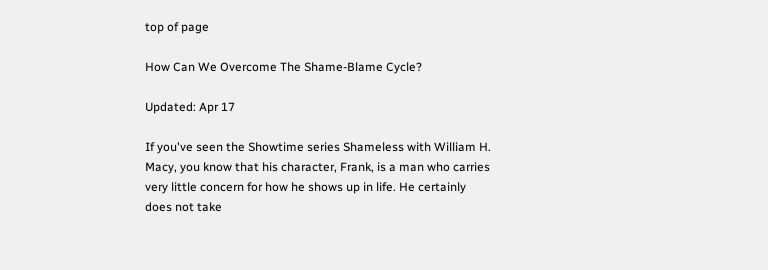top of page

How Can We Overcome The Shame-Blame Cycle?

Updated: Apr 17

If you've seen the Showtime series Shameless with William H. Macy, you know that his character, Frank, is a man who carries very little concern for how he shows up in life. He certainly does not take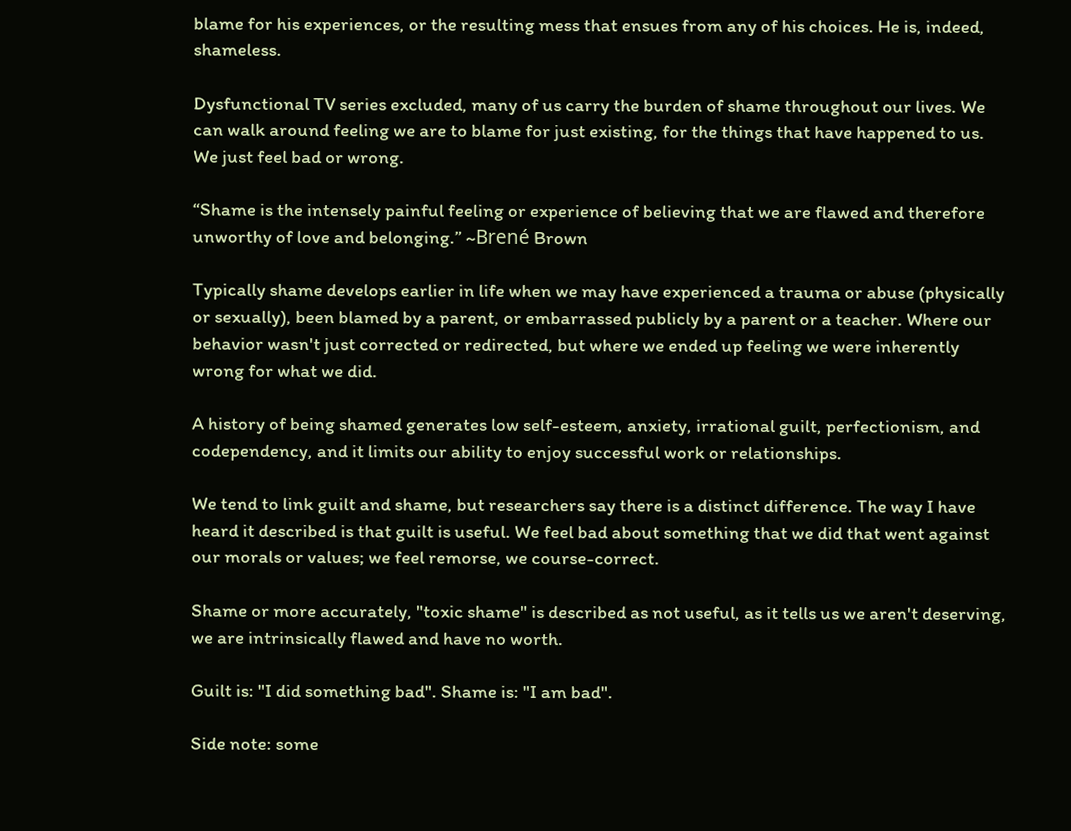blame for his experiences, or the resulting mess that ensues from any of his choices. He is, indeed, shameless.

Dysfunctional TV series excluded, many of us carry the burden of shame throughout our lives. We can walk around feeling we are to blame for just existing, for the things that have happened to us. We just feel bad or wrong.

“Shame is the intensely painful feeling or experience of believing that we are flawed and therefore unworthy of love and belonging.” ~Brené Brown

Typically shame develops earlier in life when we may have experienced a trauma or abuse (physically or sexually), been blamed by a parent, or embarrassed publicly by a parent or a teacher. Where our behavior wasn't just corrected or redirected, but where we ended up feeling we were inherently wrong for what we did.

A history of being shamed generates low self-esteem, anxiety, irrational guilt, perfectionism, and codependency, and it limits our ability to enjoy successful work or relationships.

We tend to link guilt and shame, but researchers say there is a distinct difference. The way I have heard it described is that guilt is useful. We feel bad about something that we did that went against our morals or values; we feel remorse, we course-correct.

Shame or more accurately, "toxic shame" is described as not useful, as it tells us we aren't deserving, we are intrinsically flawed and have no worth.

Guilt is: "I did something bad". Shame is: "I am bad".

Side note: some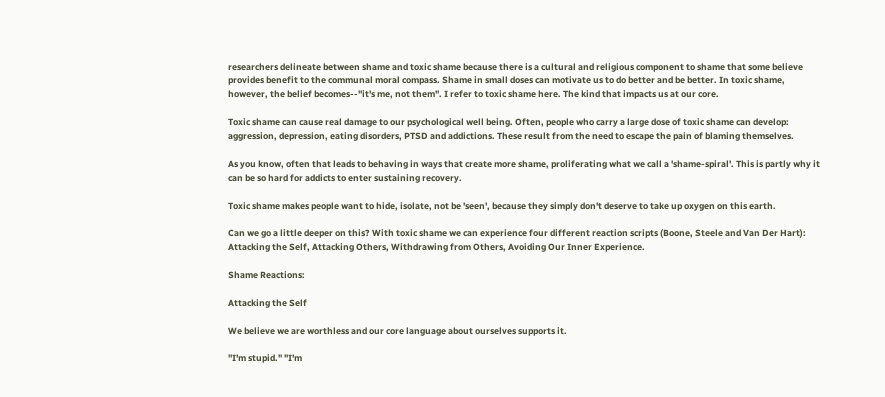researchers delineate between shame and toxic shame because there is a cultural and religious component to shame that some believe provides benefit to the communal moral compass. Shame in small doses can motivate us to do better and be better. In toxic shame, however, the belief becomes--"it's me, not them". I refer to toxic shame here. The kind that impacts us at our core.

Toxic shame can cause real damage to our psychological well being. Often, people who carry a large dose of toxic shame can develop: aggression, depression, eating disorders, PTSD and addictions. These result from the need to escape the pain of blaming themselves.

As you know, often that leads to behaving in ways that create more shame, proliferating what we call a 'shame-spiral'. This is partly why it can be so hard for addicts to enter sustaining recovery.

Toxic shame makes people want to hide, isolate, not be 'seen', because they simply don't deserve to take up oxygen on this earth.

Can we go a little deeper on this? With toxic shame we can experience four different reaction scripts (Boone, Steele and Van Der Hart): Attacking the Self, Attacking Others, Withdrawing from Others, Avoiding Our Inner Experience.

Shame Reactions:

Attacking the Self

We believe we are worthless and our core language about ourselves supports it.

"I'm stupid." "I'm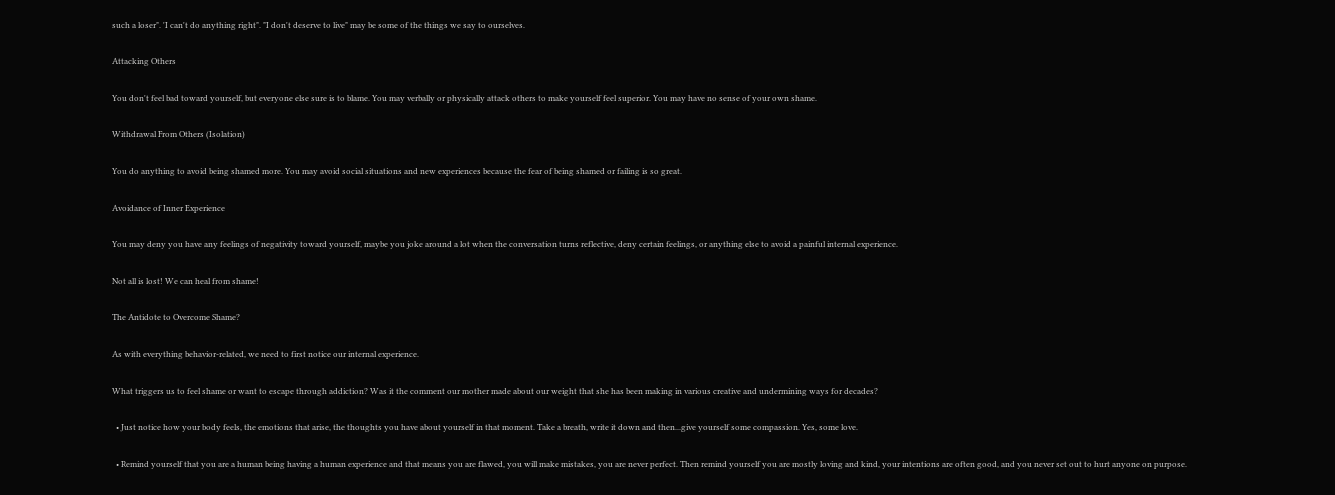such a loser". 'I can't do anything right". "I don't deserve to live" may be some of the things we say to ourselves.

Attacking Others

You don't feel bad toward yourself, but everyone else sure is to blame. You may verbally or physically attack others to make yourself feel superior. You may have no sense of your own shame.

Withdrawal From Others (Isolation)

You do anything to avoid being shamed more. You may avoid social situations and new experiences because the fear of being shamed or failing is so great.

Avoidance of Inner Experience

You may deny you have any feelings of negativity toward yourself, maybe you joke around a lot when the conversation turns reflective, deny certain feelings, or anything else to avoid a painful internal experience.

Not all is lost! We can heal from shame!

The Antidote to Overcome Shame?

As with everything behavior-related, we need to first notice our internal experience.

What triggers us to feel shame or want to escape through addiction? Was it the comment our mother made about our weight that she has been making in various creative and undermining ways for decades?

  • Just notice how your body feels, the emotions that arise, the thoughts you have about yourself in that moment. Take a breath, write it down and then...give yourself some compassion. Yes, some love.

  • Remind yourself that you are a human being having a human experience and that means you are flawed, you will make mistakes, you are never perfect. Then remind yourself you are mostly loving and kind, your intentions are often good, and you never set out to hurt anyone on purpose.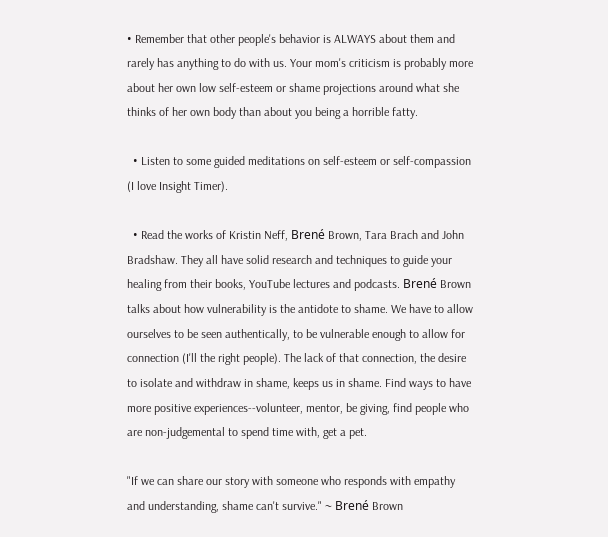• Remember that other people's behavior is ALWAYS about them and rarely has anything to do with us. Your mom's criticism is probably more about her own low self-esteem or shame projections around what she thinks of her own body than about you being a horrible fatty.

  • Listen to some guided meditations on self-esteem or self-compassion (I love Insight Timer).

  • Read the works of Kristin Neff, Brené Brown, Tara Brach and John Bradshaw. They all have solid research and techniques to guide your healing from their books, YouTube lectures and podcasts. Brené Brown talks about how vulnerability is the antidote to shame. We have to allow ourselves to be seen authentically, to be vulnerable enough to allow for connection (I'll the right people). The lack of that connection, the desire to isolate and withdraw in shame, keeps us in shame. Find ways to have more positive experiences--volunteer, mentor, be giving, find people who are non-judgemental to spend time with, get a pet.

"If we can share our story with someone who responds with empathy and understanding, shame can't survive." ~ Brené Brown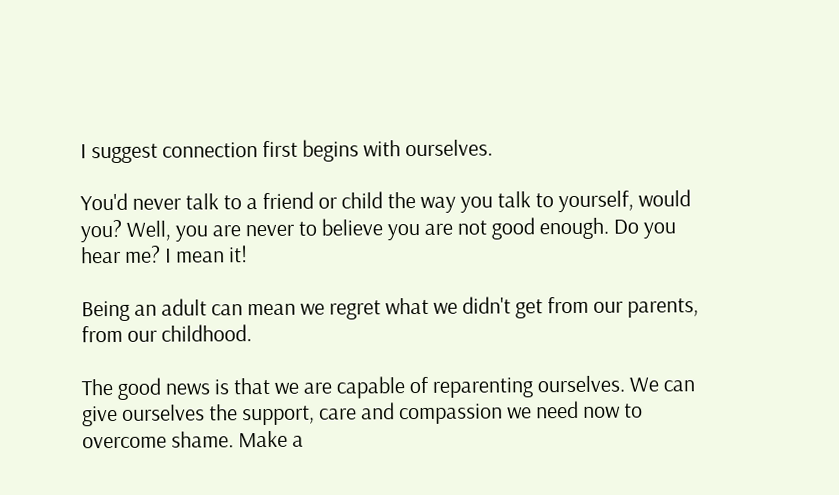I suggest connection first begins with ourselves.

You'd never talk to a friend or child the way you talk to yourself, would you? Well, you are never to believe you are not good enough. Do you hear me? I mean it!

Being an adult can mean we regret what we didn't get from our parents, from our childhood.

The good news is that we are capable of reparenting ourselves. We can give ourselves the support, care and compassion we need now to overcome shame. Make a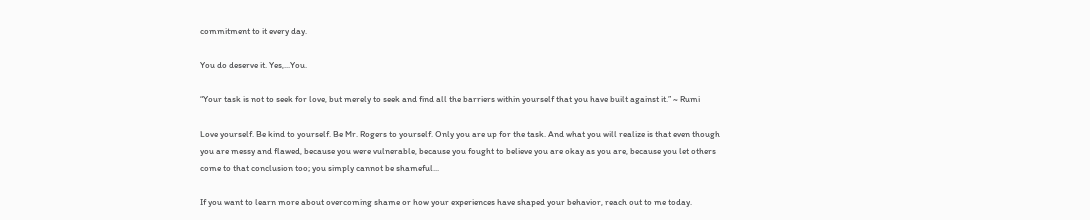commitment to it every day.

You do deserve it. Yes,...You.

“Your task is not to seek for love, but merely to seek and find all the barriers within yourself that you have built against it.” ~ Rumi

Love yourself. Be kind to yourself. Be Mr. Rogers to yourself. Only you are up for the task. And what you will realize is that even though you are messy and flawed, because you were vulnerable, because you fought to believe you are okay as you are, because you let others come to that conclusion too; you simply cannot be shameful...

If you want to learn more about overcoming shame or how your experiences have shaped your behavior, reach out to me today.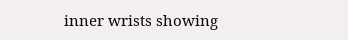inner wrists showing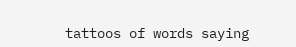tattoos of words saying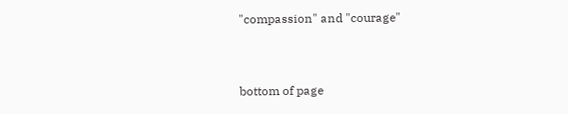"compassion" and "courage"


bottom of page